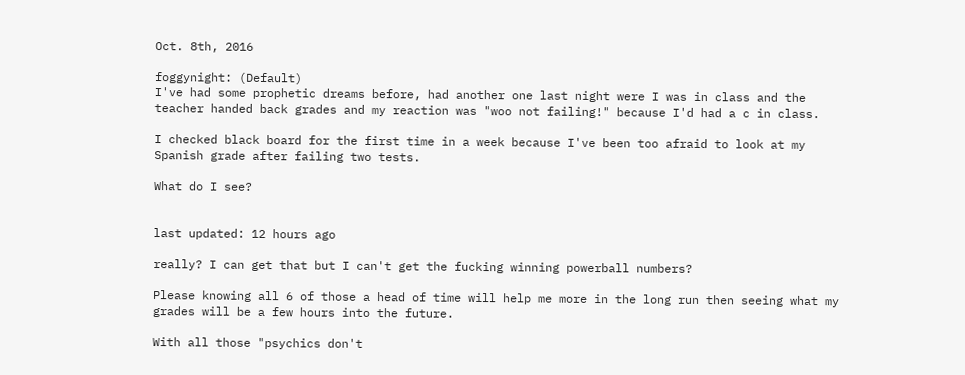Oct. 8th, 2016

foggynight: (Default)
I've had some prophetic dreams before, had another one last night were I was in class and the teacher handed back grades and my reaction was "woo not failing!" because I'd had a c in class.

I checked black board for the first time in a week because I've been too afraid to look at my Spanish grade after failing two tests.

What do I see?


last updated: 12 hours ago

really? I can get that but I can't get the fucking winning powerball numbers?

Please knowing all 6 of those a head of time will help me more in the long run then seeing what my grades will be a few hours into the future.

With all those "psychics don't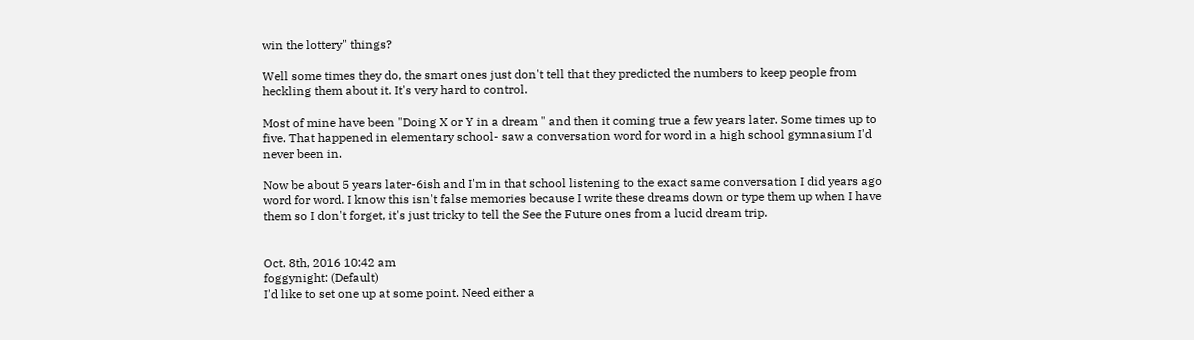win the lottery" things?

Well some times they do, the smart ones just don't tell that they predicted the numbers to keep people from heckling them about it. It's very hard to control.

Most of mine have been "Doing X or Y in a dream " and then it coming true a few years later. Some times up to five. That happened in elementary school- saw a conversation word for word in a high school gymnasium I'd never been in.

Now be about 5 years later-6ish and I'm in that school listening to the exact same conversation I did years ago word for word. I know this isn't false memories because I write these dreams down or type them up when I have them so I don't forget, it's just tricky to tell the See the Future ones from a lucid dream trip.


Oct. 8th, 2016 10:42 am
foggynight: (Default)
I'd like to set one up at some point. Need either a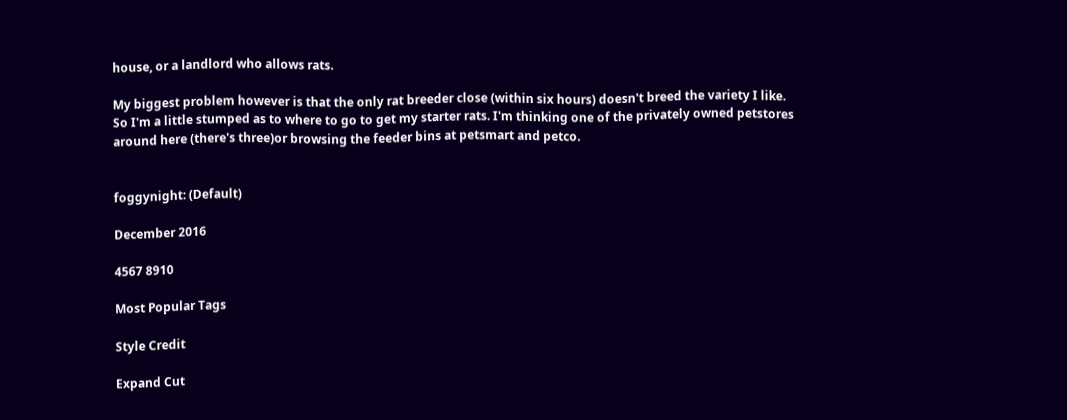house, or a landlord who allows rats.

My biggest problem however is that the only rat breeder close (within six hours) doesn't breed the variety I like. So I'm a little stumped as to where to go to get my starter rats. I'm thinking one of the privately owned petstores around here (there's three)or browsing the feeder bins at petsmart and petco.


foggynight: (Default)

December 2016

4567 8910

Most Popular Tags

Style Credit

Expand Cut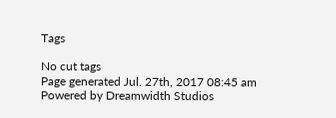Tags

No cut tags
Page generated Jul. 27th, 2017 08:45 am
Powered by Dreamwidth Studios